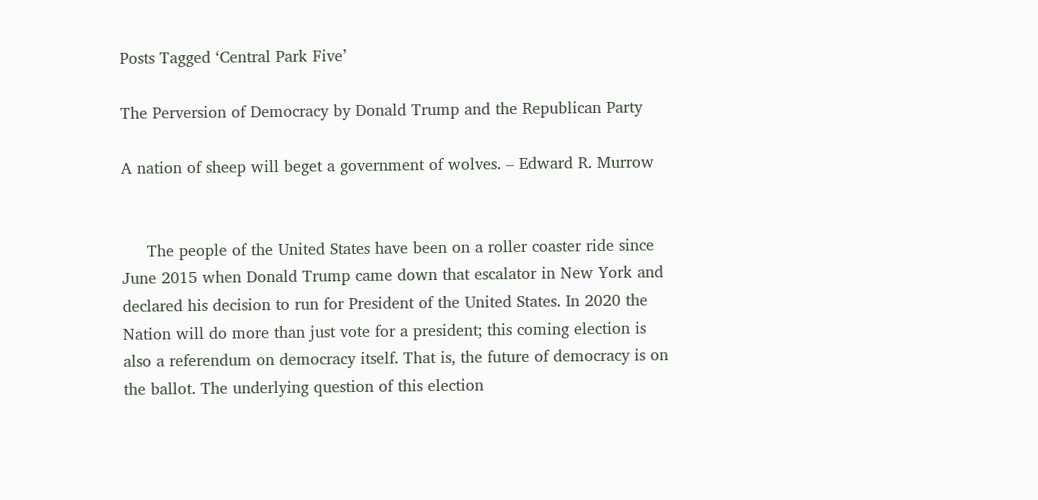Posts Tagged ‘Central Park Five’

The Perversion of Democracy by Donald Trump and the Republican Party

A nation of sheep will beget a government of wolves. – Edward R. Murrow


     The people of the United States have been on a roller coaster ride since June 2015 when Donald Trump came down that escalator in New York and declared his decision to run for President of the United States. In 2020 the Nation will do more than just vote for a president; this coming election is also a referendum on democracy itself. That is, the future of democracy is on the ballot. The underlying question of this election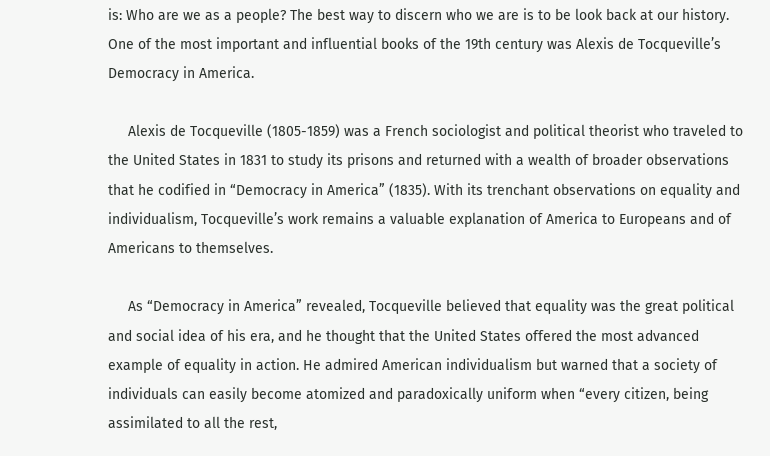is: Who are we as a people? The best way to discern who we are is to be look back at our history. One of the most important and influential books of the 19th century was Alexis de Tocqueville’s Democracy in America.

     Alexis de Tocqueville (1805-1859) was a French sociologist and political theorist who traveled to the United States in 1831 to study its prisons and returned with a wealth of broader observations that he codified in “Democracy in America” (1835). With its trenchant observations on equality and individualism, Tocqueville’s work remains a valuable explanation of America to Europeans and of Americans to themselves.

     As “Democracy in America” revealed, Tocqueville believed that equality was the great political and social idea of his era, and he thought that the United States offered the most advanced example of equality in action. He admired American individualism but warned that a society of individuals can easily become atomized and paradoxically uniform when “every citizen, being assimilated to all the rest,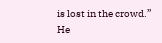is lost in the crowd.” He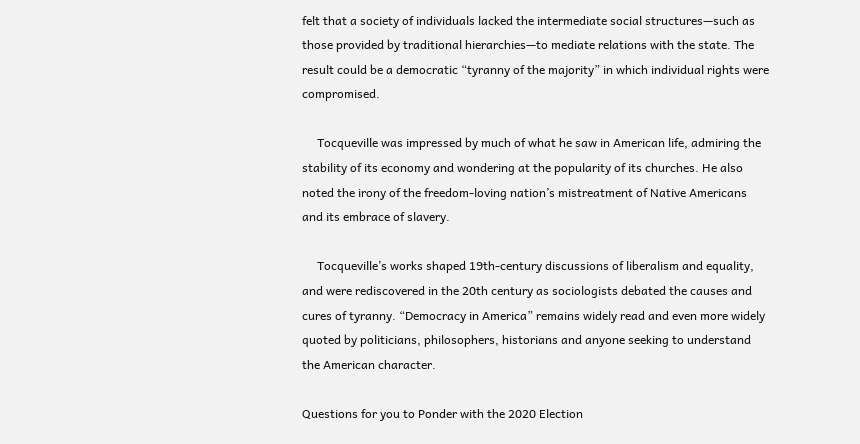felt that a society of individuals lacked the intermediate social structures—such as those provided by traditional hierarchies—to mediate relations with the state. The result could be a democratic “tyranny of the majority” in which individual rights were compromised.

     Tocqueville was impressed by much of what he saw in American life, admiring the stability of its economy and wondering at the popularity of its churches. He also noted the irony of the freedom-loving nation’s mistreatment of Native Americans and its embrace of slavery.

     Tocqueville’s works shaped 19th-century discussions of liberalism and equality, and were rediscovered in the 20th century as sociologists debated the causes and cures of tyranny. “Democracy in America” remains widely read and even more widely quoted by politicians, philosophers, historians and anyone seeking to understand the American character.

Questions for you to Ponder with the 2020 Election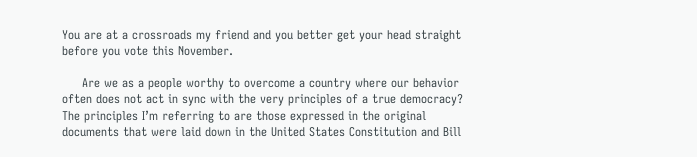You are at a crossroads my friend and you better get your head straight before you vote this November.

     Are we as a people worthy to overcome a country where our behavior often does not act in sync with the very principles of a true democracy? The principles I’m referring to are those expressed in the original documents that were laid down in the United States Constitution and Bill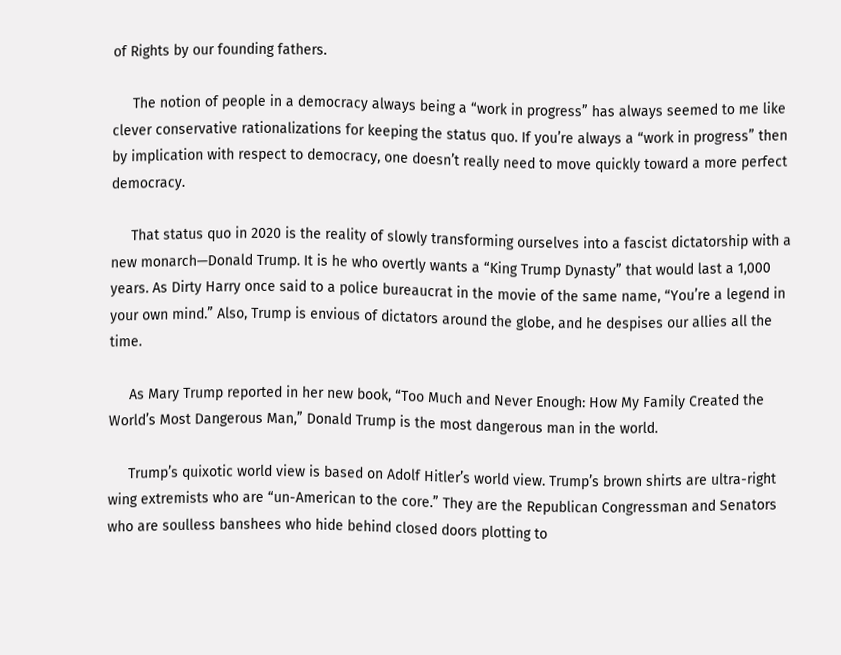of Rights by our founding fathers.

     The notion of people in a democracy always being a “work in progress” has always seemed to me like clever conservative rationalizations for keeping the status quo. If you’re always a “work in progress” then by implication with respect to democracy, one doesn’t really need to move quickly toward a more perfect democracy.

     That status quo in 2020 is the reality of slowly transforming ourselves into a fascist dictatorship with a new monarch—Donald Trump. It is he who overtly wants a “King Trump Dynasty” that would last a 1,000 years. As Dirty Harry once said to a police bureaucrat in the movie of the same name, “You’re a legend in your own mind.” Also, Trump is envious of dictators around the globe, and he despises our allies all the time.

     As Mary Trump reported in her new book, “Too Much and Never Enough: How My Family Created the World’s Most Dangerous Man,” Donald Trump is the most dangerous man in the world.

     Trump’s quixotic world view is based on Adolf Hitler’s world view. Trump’s brown shirts are ultra-right wing extremists who are “un-American to the core.” They are the Republican Congressman and Senators who are soulless banshees who hide behind closed doors plotting to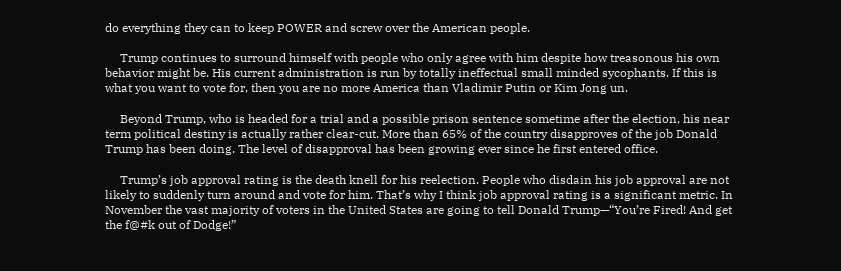do everything they can to keep POWER and screw over the American people.

     Trump continues to surround himself with people who only agree with him despite how treasonous his own behavior might be. His current administration is run by totally ineffectual small minded sycophants. If this is what you want to vote for, then you are no more America than Vladimir Putin or Kim Jong un.

     Beyond Trump, who is headed for a trial and a possible prison sentence sometime after the election, his near term political destiny is actually rather clear-cut. More than 65% of the country disapproves of the job Donald Trump has been doing. The level of disapproval has been growing ever since he first entered office.

     Trump’s job approval rating is the death knell for his reelection. People who disdain his job approval are not likely to suddenly turn around and vote for him. That’s why I think job approval rating is a significant metric. In November the vast majority of voters in the United States are going to tell Donald Trump—“You’re Fired! And get the f@#k out of Dodge!”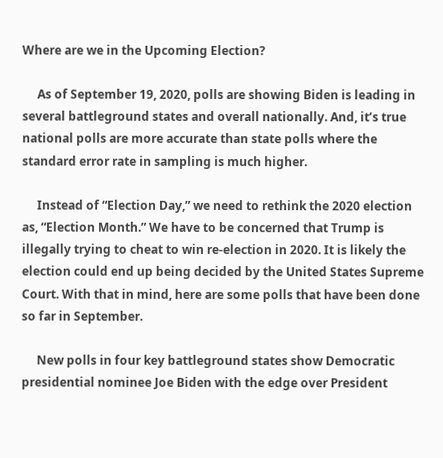Where are we in the Upcoming Election?

     As of September 19, 2020, polls are showing Biden is leading in several battleground states and overall nationally. And, it’s true national polls are more accurate than state polls where the standard error rate in sampling is much higher.

     Instead of “Election Day,” we need to rethink the 2020 election as, “Election Month.” We have to be concerned that Trump is illegally trying to cheat to win re-election in 2020. It is likely the election could end up being decided by the United States Supreme Court. With that in mind, here are some polls that have been done so far in September.

     New polls in four key battleground states show Democratic presidential nominee Joe Biden with the edge over President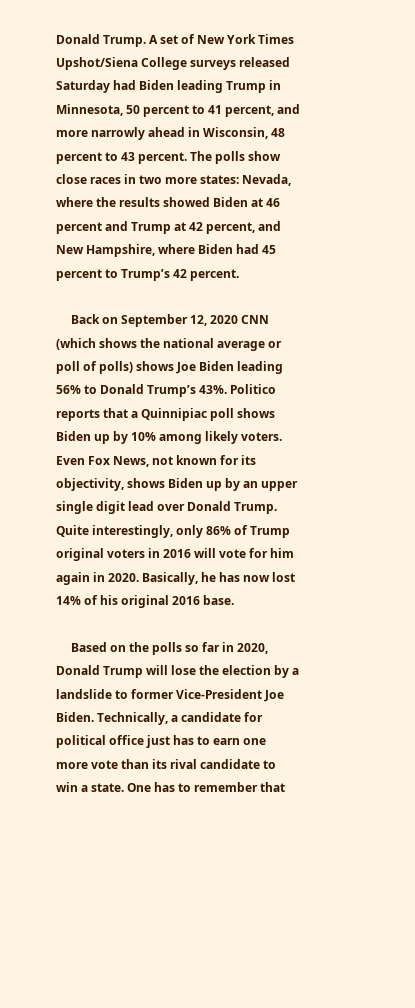Donald Trump. A set of New York Times Upshot/Siena College surveys released Saturday had Biden leading Trump in Minnesota, 50 percent to 41 percent, and more narrowly ahead in Wisconsin, 48 percent to 43 percent. The polls show close races in two more states: Nevada, where the results showed Biden at 46 percent and Trump at 42 percent, and New Hampshire, where Biden had 45 percent to Trump’s 42 percent.

     Back on September 12, 2020 CNN (which shows the national average or poll of polls) shows Joe Biden leading 56% to Donald Trump’s 43%. Politico reports that a Quinnipiac poll shows Biden up by 10% among likely voters. Even Fox News, not known for its objectivity, shows Biden up by an upper single digit lead over Donald Trump. Quite interestingly, only 86% of Trump original voters in 2016 will vote for him again in 2020. Basically, he has now lost 14% of his original 2016 base.

     Based on the polls so far in 2020, Donald Trump will lose the election by a landslide to former Vice-President Joe Biden. Technically, a candidate for political office just has to earn one more vote than its rival candidate to win a state. One has to remember that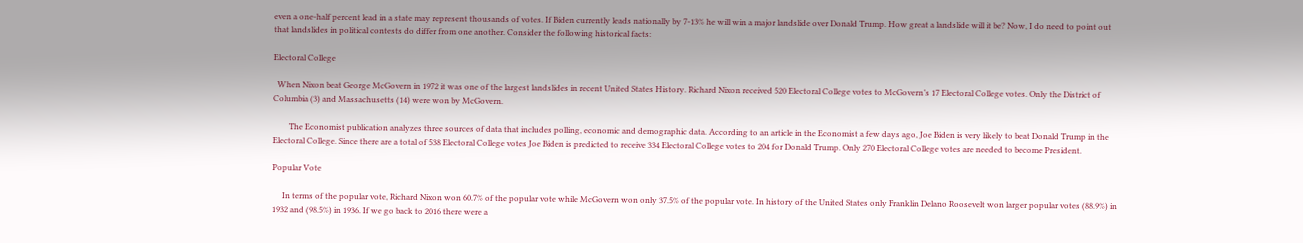even a one-half percent lead in a state may represent thousands of votes. If Biden currently leads nationally by 7-13% he will win a major landslide over Donald Trump. How great a landslide will it be? Now, I do need to point out that landslides in political contests do differ from one another. Consider the following historical facts:

Electoral College

  When Nixon beat George McGovern in 1972 it was one of the largest landslides in recent United States History. Richard Nixon received 520 Electoral College votes to McGovern’s 17 Electoral College votes. Only the District of Columbia (3) and Massachusetts (14) were won by McGovern.

        The Economist publication analyzes three sources of data that includes polling, economic and demographic data. According to an article in the Economist a few days ago, Joe Biden is very likely to beat Donald Trump in the Electoral College. Since there are a total of 538 Electoral College votes Joe Biden is predicted to receive 334 Electoral College votes to 204 for Donald Trump. Only 270 Electoral College votes are needed to become President.

Popular Vote

     In terms of the popular vote, Richard Nixon won 60.7% of the popular vote while McGovern won only 37.5% of the popular vote. In history of the United States only Franklin Delano Roosevelt won larger popular votes (88.9%) in 1932 and (98.5%) in 1936. If we go back to 2016 there were a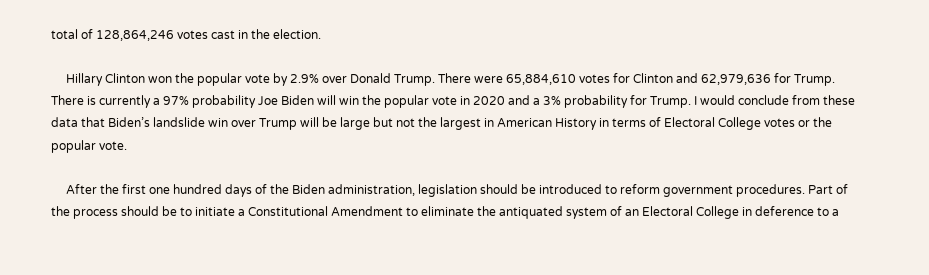total of 128,864,246 votes cast in the election.

     Hillary Clinton won the popular vote by 2.9% over Donald Trump. There were 65,884,610 votes for Clinton and 62,979,636 for Trump. There is currently a 97% probability Joe Biden will win the popular vote in 2020 and a 3% probability for Trump. I would conclude from these data that Biden’s landslide win over Trump will be large but not the largest in American History in terms of Electoral College votes or the popular vote.

     After the first one hundred days of the Biden administration, legislation should be introduced to reform government procedures. Part of the process should be to initiate a Constitutional Amendment to eliminate the antiquated system of an Electoral College in deference to a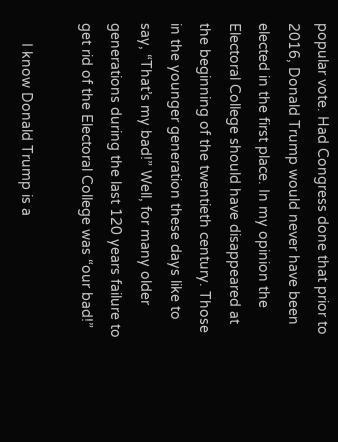popular vote. Had Congress done that prior to 2016, Donald Trump would never have been elected in the first place. In my opinion the Electoral College should have disappeared at the beginning of the twentieth century. Those in the younger generation these days like to say, “That’s my bad!” Well, for many older generations during the last 120 years failure to get rid of the Electoral College was “our bad!”

     I know Donald Trump is a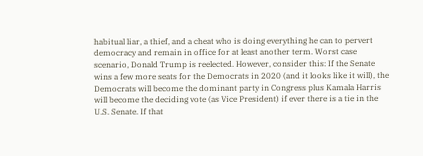habitual liar, a thief, and a cheat who is doing everything he can to pervert democracy and remain in office for at least another term. Worst case scenario, Donald Trump is reelected. However, consider this: If the Senate wins a few more seats for the Democrats in 2020 (and it looks like it will), the Democrats will become the dominant party in Congress plus Kamala Harris will become the deciding vote (as Vice President) if ever there is a tie in the U.S. Senate. If that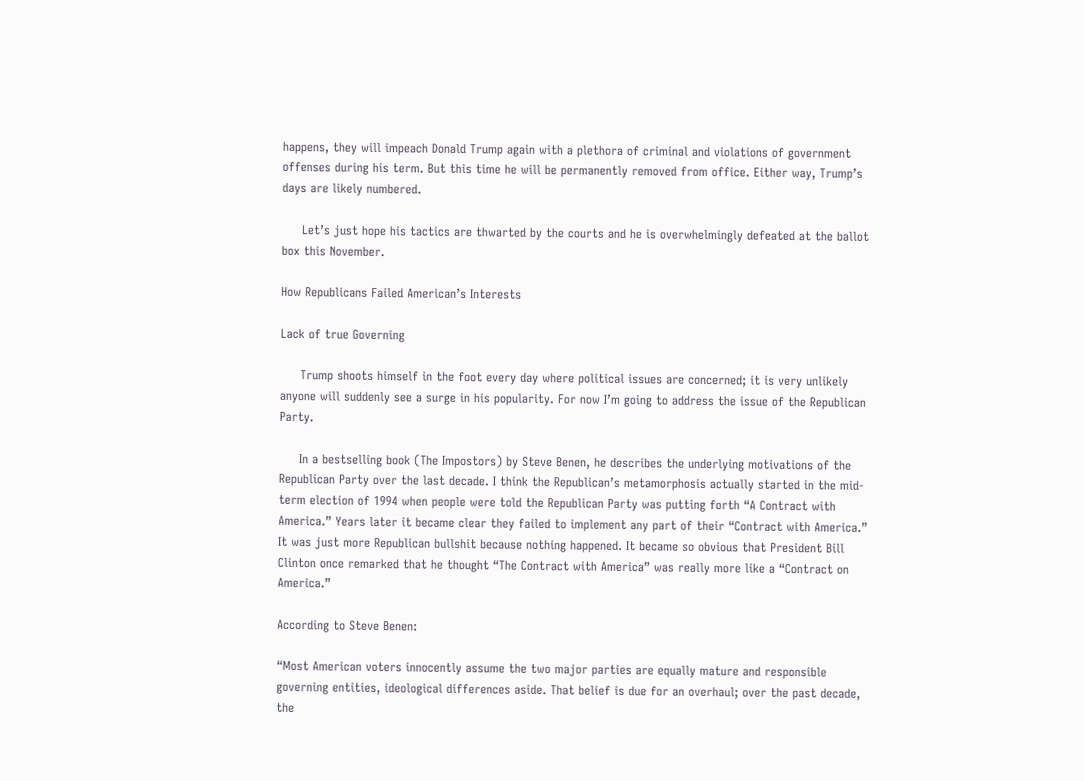happens, they will impeach Donald Trump again with a plethora of criminal and violations of government offenses during his term. But this time he will be permanently removed from office. Either way, Trump’s days are likely numbered.

     Let’s just hope his tactics are thwarted by the courts and he is overwhelmingly defeated at the ballot box this November.

How Republicans Failed American’s Interests

Lack of true Governing

     Trump shoots himself in the foot every day where political issues are concerned; it is very unlikely anyone will suddenly see a surge in his popularity. For now I’m going to address the issue of the Republican Party.

     In a bestselling book (The Impostors) by Steve Benen, he describes the underlying motivations of the Republican Party over the last decade. I think the Republican’s metamorphosis actually started in the mid-term election of 1994 when people were told the Republican Party was putting forth “A Contract with America.” Years later it became clear they failed to implement any part of their “Contract with America.” It was just more Republican bullshit because nothing happened. It became so obvious that President Bill Clinton once remarked that he thought “The Contract with America” was really more like a “Contract on America.”

According to Steve Benen:

“Most American voters innocently assume the two major parties are equally mature and responsible governing entities, ideological differences aside. That belief is due for an overhaul; over the past decade, the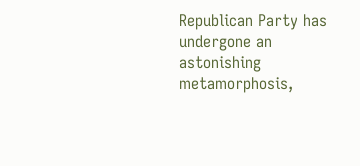Republican Party has undergone an astonishing metamorphosis,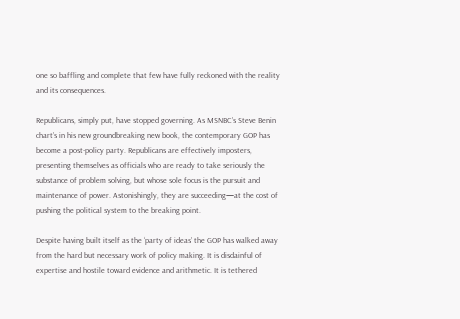one so baffling and complete that few have fully reckoned with the reality and its consequences.

Republicans, simply put, have stopped governing. As MSNBC’s Steve Benin chart’s in his new groundbreaking new book, the contemporary GOP has become a post-policy party. Republicans are effectively imposters, presenting themselves as officials who are ready to take seriously the substance of problem solving, but whose sole focus is the pursuit and maintenance of power. Astonishingly, they are succeeding—at the cost of pushing the political system to the breaking point.

Despite having built itself as the ‘party of ideas’ the GOP has walked away from the hard but necessary work of policy making. It is disdainful of expertise and hostile toward evidence and arithmetic. It is tethered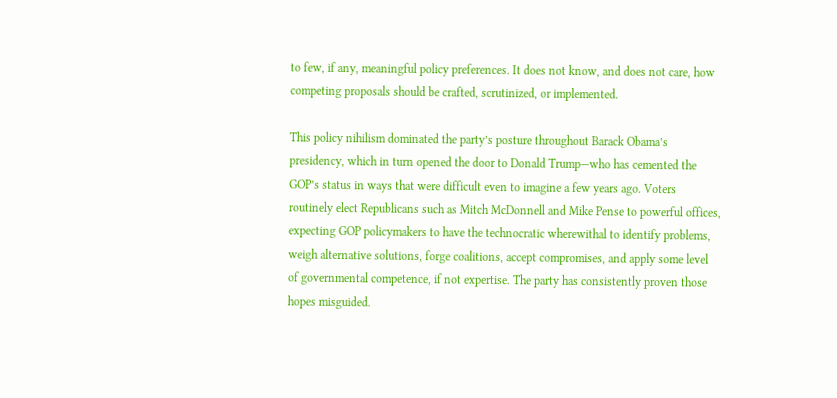to few, if any, meaningful policy preferences. It does not know, and does not care, how competing proposals should be crafted, scrutinized, or implemented.

This policy nihilism dominated the party’s posture throughout Barack Obama’s presidency, which in turn opened the door to Donald Trump—who has cemented the GOP’s status in ways that were difficult even to imagine a few years ago. Voters routinely elect Republicans such as Mitch McDonnell and Mike Pense to powerful offices, expecting GOP policymakers to have the technocratic wherewithal to identify problems, weigh alternative solutions, forge coalitions, accept compromises, and apply some level of governmental competence, if not expertise. The party has consistently proven those hopes misguided.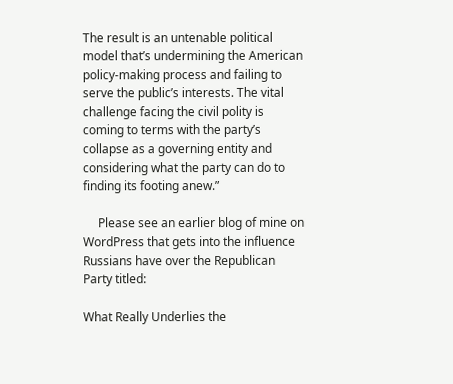The result is an untenable political model that’s undermining the American policy-making process and failing to serve the public’s interests. The vital challenge facing the civil polity is coming to terms with the party’s collapse as a governing entity and considering what the party can do to finding its footing anew.”

     Please see an earlier blog of mine on WordPress that gets into the influence Russians have over the Republican Party titled:

What Really Underlies the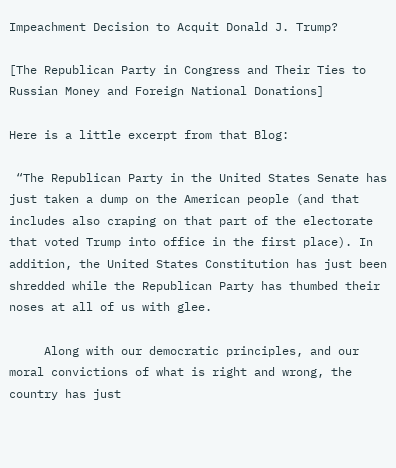Impeachment Decision to Acquit Donald J. Trump?

[The Republican Party in Congress and Their Ties to Russian Money and Foreign National Donations]

Here is a little excerpt from that Blog:

 “The Republican Party in the United States Senate has just taken a dump on the American people (and that includes also craping on that part of the electorate that voted Trump into office in the first place). In addition, the United States Constitution has just been shredded while the Republican Party has thumbed their noses at all of us with glee.

     Along with our democratic principles, and our moral convictions of what is right and wrong, the country has just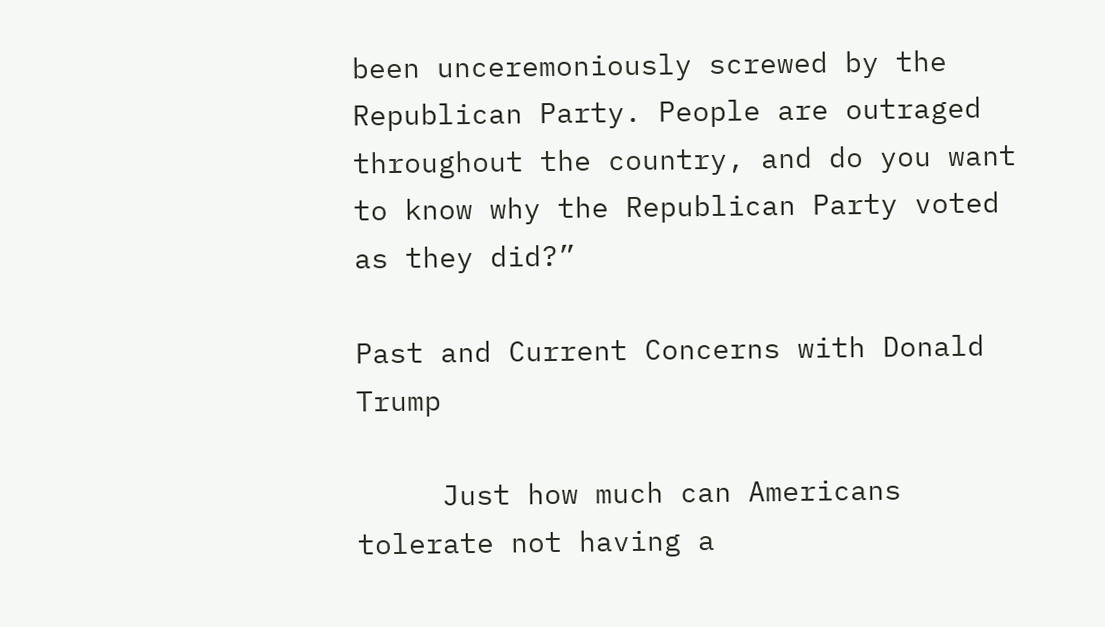been unceremoniously screwed by the Republican Party. People are outraged throughout the country, and do you want to know why the Republican Party voted as they did?”

Past and Current Concerns with Donald Trump

     Just how much can Americans tolerate not having a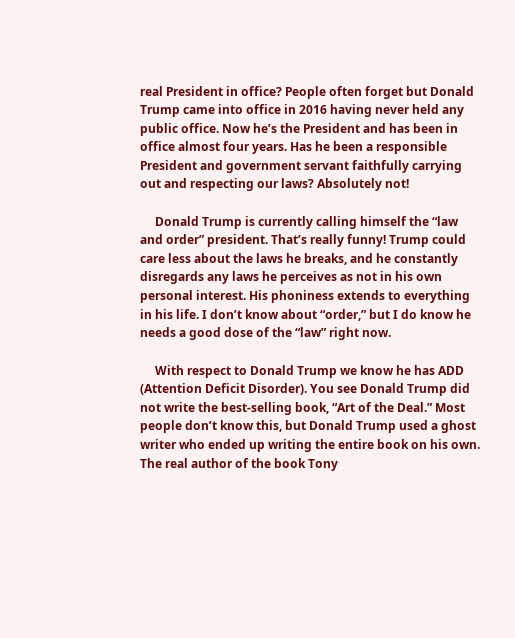real President in office? People often forget but Donald Trump came into office in 2016 having never held any public office. Now he’s the President and has been in office almost four years. Has he been a responsible President and government servant faithfully carrying out and respecting our laws? Absolutely not!

     Donald Trump is currently calling himself the “law and order” president. That’s really funny! Trump could care less about the laws he breaks, and he constantly disregards any laws he perceives as not in his own personal interest. His phoniness extends to everything in his life. I don’t know about “order,” but I do know he needs a good dose of the “law” right now.

     With respect to Donald Trump we know he has ADD (Attention Deficit Disorder). You see Donald Trump did not write the best-selling book, “Art of the Deal.” Most people don’t know this, but Donald Trump used a ghost writer who ended up writing the entire book on his own. The real author of the book Tony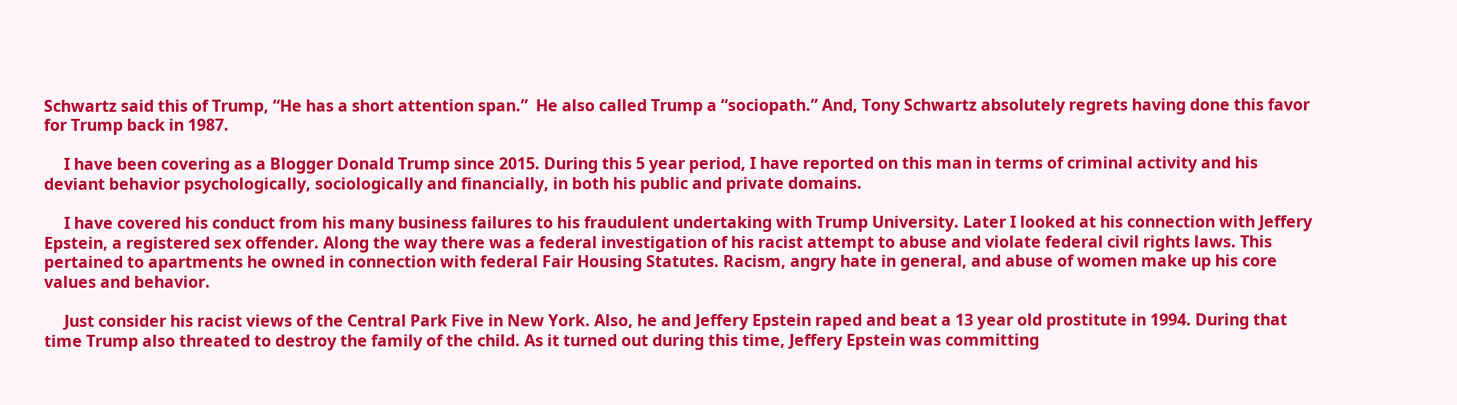Schwartz said this of Trump, “He has a short attention span.”  He also called Trump a “sociopath.” And, Tony Schwartz absolutely regrets having done this favor for Trump back in 1987.

     I have been covering as a Blogger Donald Trump since 2015. During this 5 year period, I have reported on this man in terms of criminal activity and his deviant behavior psychologically, sociologically and financially, in both his public and private domains.

     I have covered his conduct from his many business failures to his fraudulent undertaking with Trump University. Later I looked at his connection with Jeffery Epstein, a registered sex offender. Along the way there was a federal investigation of his racist attempt to abuse and violate federal civil rights laws. This pertained to apartments he owned in connection with federal Fair Housing Statutes. Racism, angry hate in general, and abuse of women make up his core values and behavior.

     Just consider his racist views of the Central Park Five in New York. Also, he and Jeffery Epstein raped and beat a 13 year old prostitute in 1994. During that time Trump also threated to destroy the family of the child. As it turned out during this time, Jeffery Epstein was committing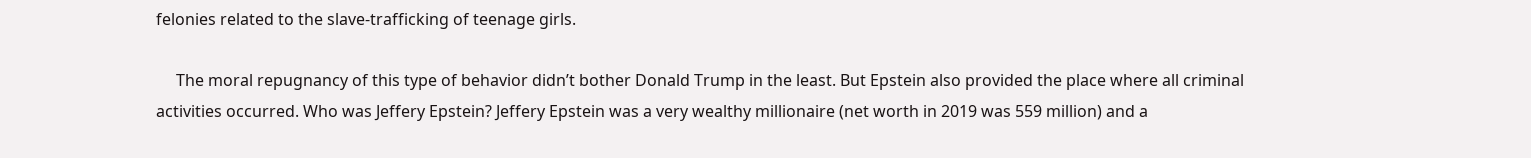felonies related to the slave-trafficking of teenage girls.

     The moral repugnancy of this type of behavior didn’t bother Donald Trump in the least. But Epstein also provided the place where all criminal activities occurred. Who was Jeffery Epstein? Jeffery Epstein was a very wealthy millionaire (net worth in 2019 was 559 million) and a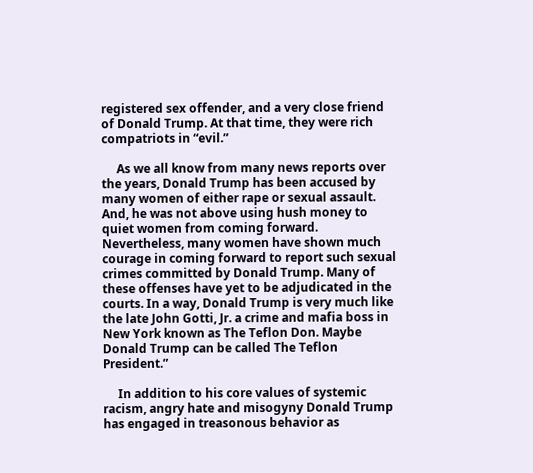registered sex offender, and a very close friend of Donald Trump. At that time, they were rich compatriots in “evil.”

     As we all know from many news reports over the years, Donald Trump has been accused by many women of either rape or sexual assault. And, he was not above using hush money to quiet women from coming forward. Nevertheless, many women have shown much courage in coming forward to report such sexual crimes committed by Donald Trump. Many of these offenses have yet to be adjudicated in the courts. In a way, Donald Trump is very much like the late John Gotti, Jr. a crime and mafia boss in New York known as The Teflon Don. Maybe Donald Trump can be called The Teflon President.”

     In addition to his core values of systemic racism, angry hate and misogyny Donald Trump has engaged in treasonous behavior as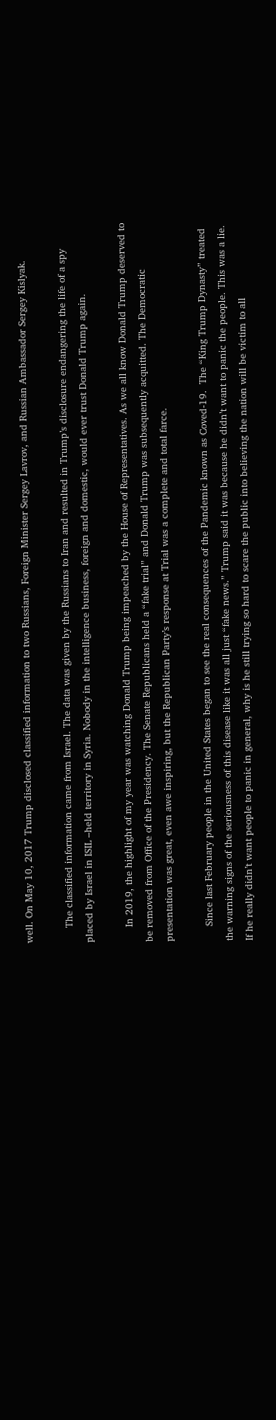well. On May 10, 2017 Trump disclosed classified information to two Russians, Foreign Minister Sergey Lavrov, and Russian Ambassador Sergey Kislyak.

     The classified information came from Israel. The data was given by the Russians to Iran and resulted in Trump’s disclosure endangering the life of a spy placed by Israel in ISIL –held territory in Syria. Nobody in the intelligence business, foreign and domestic, would ever trust Donald Trump again.

     In 2019, the highlight of my year was watching Donald Trump being impeached by the House of Representatives. As we all know Donald Trump deserved to be removed from Office of the Presidency. The Senate Republicans held a “fake trial” and Donald Trump was subsequently acquitted. The Democratic presentation was great, even awe inspiring, but the Republican Party’s response at Trial was a complete and total farce.

     Since last February people in the United States began to see the real consequences of the Pandemic known as Coved-19.  The “King Trump Dynasty” treated the warning signs of the seriousness of this disease like it was all just “fake news.” Trump said it was because he didn’t want to panic the people. This was a lie. If he really didn’t want people to panic in general, why is he still trying so hard to scare the public into believing the nation will be victim to all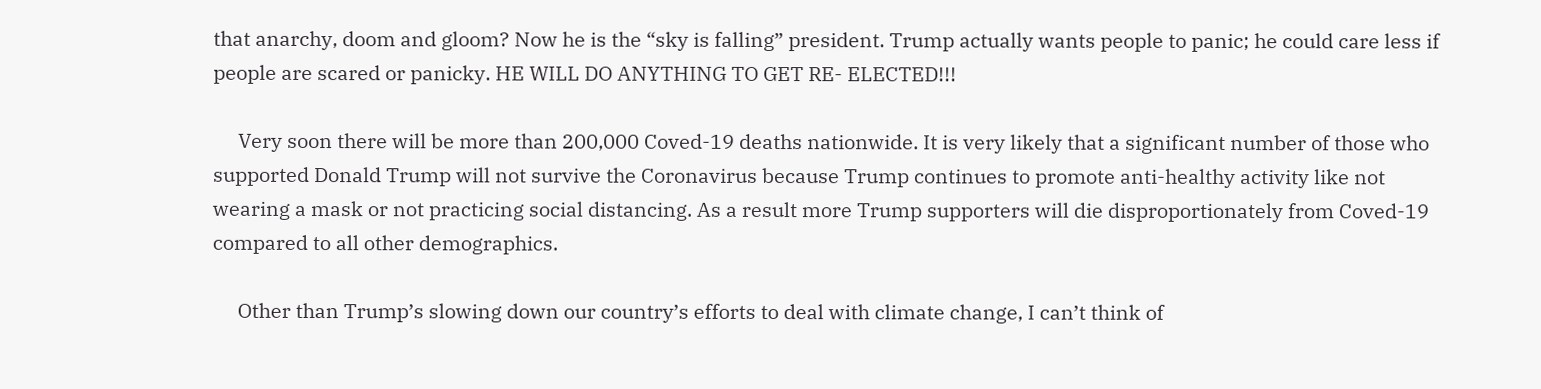that anarchy, doom and gloom? Now he is the “sky is falling” president. Trump actually wants people to panic; he could care less if people are scared or panicky. HE WILL DO ANYTHING TO GET RE- ELECTED!!!

     Very soon there will be more than 200,000 Coved-19 deaths nationwide. It is very likely that a significant number of those who supported Donald Trump will not survive the Coronavirus because Trump continues to promote anti-healthy activity like not wearing a mask or not practicing social distancing. As a result more Trump supporters will die disproportionately from Coved-19 compared to all other demographics.

     Other than Trump’s slowing down our country’s efforts to deal with climate change, I can’t think of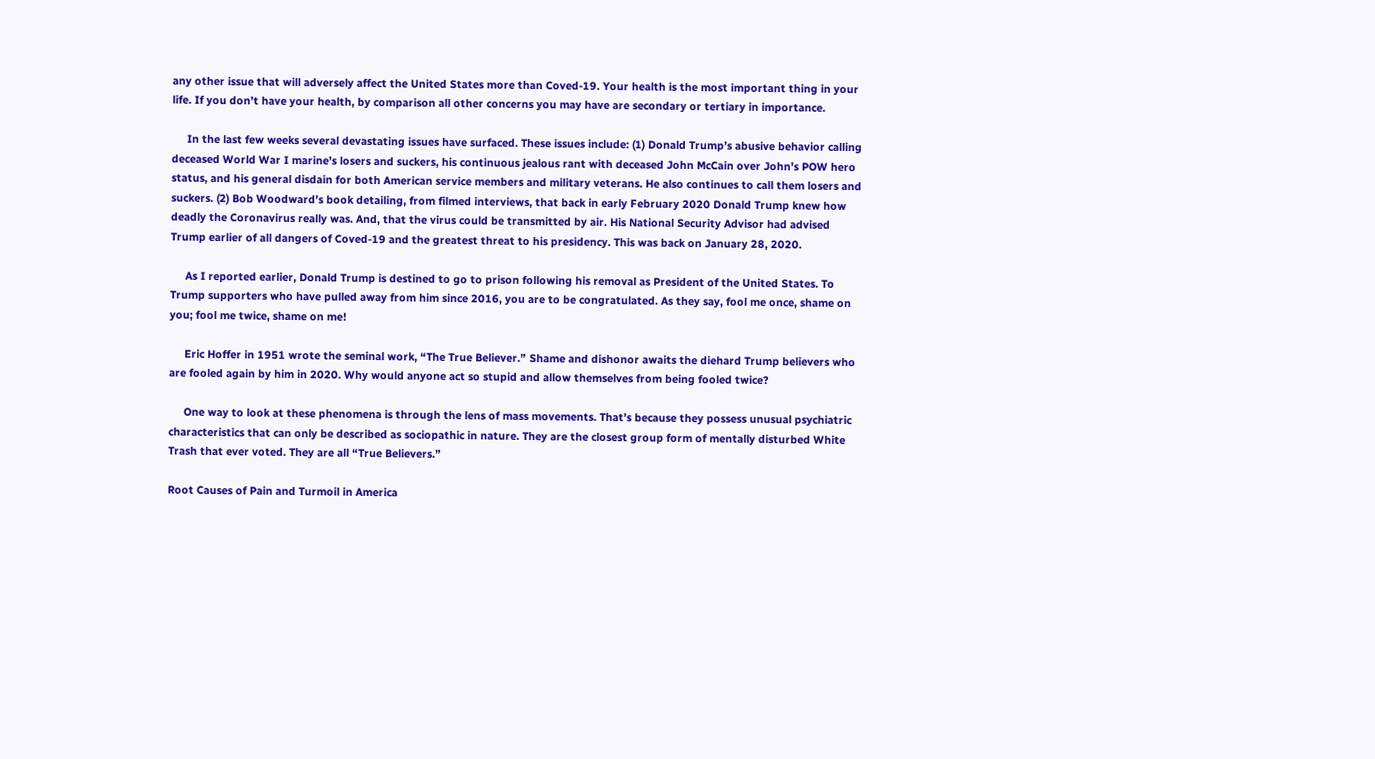any other issue that will adversely affect the United States more than Coved-19. Your health is the most important thing in your life. If you don’t have your health, by comparison all other concerns you may have are secondary or tertiary in importance.

     In the last few weeks several devastating issues have surfaced. These issues include: (1) Donald Trump’s abusive behavior calling deceased World War I marine’s losers and suckers, his continuous jealous rant with deceased John McCain over John’s POW hero status, and his general disdain for both American service members and military veterans. He also continues to call them losers and suckers. (2) Bob Woodward’s book detailing, from filmed interviews, that back in early February 2020 Donald Trump knew how deadly the Coronavirus really was. And, that the virus could be transmitted by air. His National Security Advisor had advised Trump earlier of all dangers of Coved-19 and the greatest threat to his presidency. This was back on January 28, 2020.

     As I reported earlier, Donald Trump is destined to go to prison following his removal as President of the United States. To Trump supporters who have pulled away from him since 2016, you are to be congratulated. As they say, fool me once, shame on you; fool me twice, shame on me!

     Eric Hoffer in 1951 wrote the seminal work, “The True Believer.” Shame and dishonor awaits the diehard Trump believers who are fooled again by him in 2020. Why would anyone act so stupid and allow themselves from being fooled twice?

     One way to look at these phenomena is through the lens of mass movements. That’s because they possess unusual psychiatric characteristics that can only be described as sociopathic in nature. They are the closest group form of mentally disturbed White Trash that ever voted. They are all “True Believers.”

Root Causes of Pain and Turmoil in America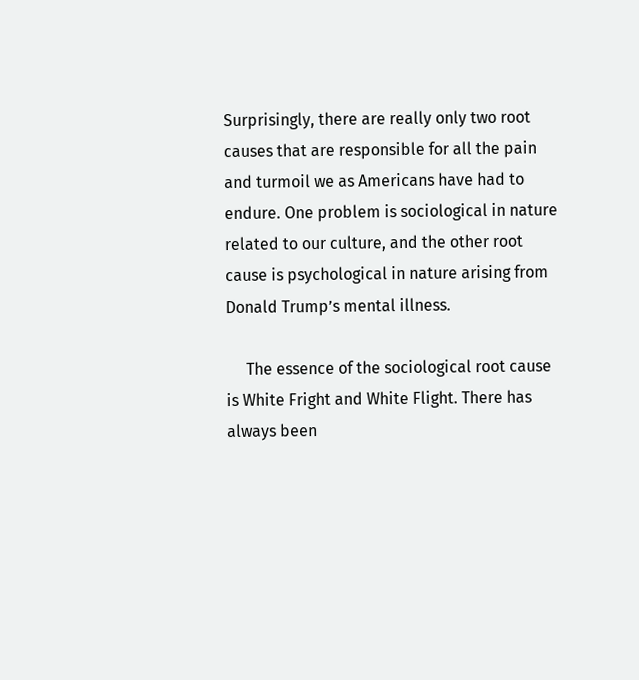Surprisingly, there are really only two root causes that are responsible for all the pain and turmoil we as Americans have had to endure. One problem is sociological in nature related to our culture, and the other root cause is psychological in nature arising from Donald Trump’s mental illness.

     The essence of the sociological root cause is White Fright and White Flight. There has always been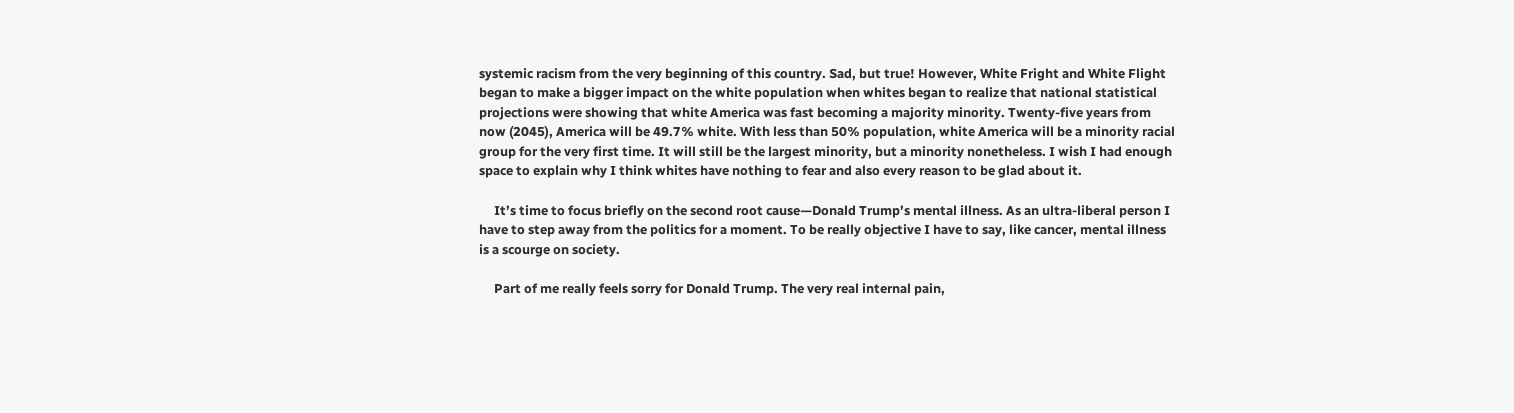systemic racism from the very beginning of this country. Sad, but true! However, White Fright and White Flight began to make a bigger impact on the white population when whites began to realize that national statistical projections were showing that white America was fast becoming a majority minority. Twenty-five years from now (2045), America will be 49.7% white. With less than 50% population, white America will be a minority racial group for the very first time. It will still be the largest minority, but a minority nonetheless. I wish I had enough space to explain why I think whites have nothing to fear and also every reason to be glad about it.

     It’s time to focus briefly on the second root cause—Donald Trump’s mental illness. As an ultra-liberal person I have to step away from the politics for a moment. To be really objective I have to say, like cancer, mental illness is a scourge on society.

     Part of me really feels sorry for Donald Trump. The very real internal pain,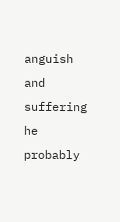anguish and suffering he probably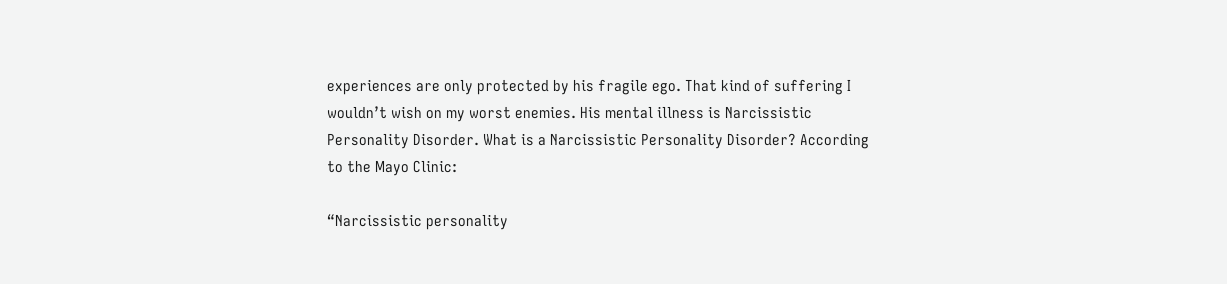experiences are only protected by his fragile ego. That kind of suffering I wouldn’t wish on my worst enemies. His mental illness is Narcissistic Personality Disorder. What is a Narcissistic Personality Disorder? According to the Mayo Clinic:

“Narcissistic personality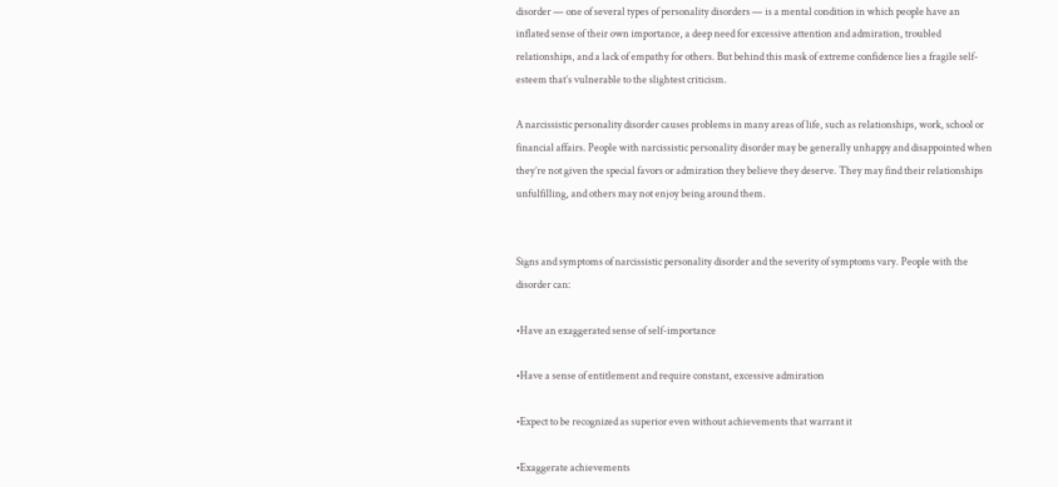disorder — one of several types of personality disorders — is a mental condition in which people have an inflated sense of their own importance, a deep need for excessive attention and admiration, troubled relationships, and a lack of empathy for others. But behind this mask of extreme confidence lies a fragile self-esteem that’s vulnerable to the slightest criticism.

A narcissistic personality disorder causes problems in many areas of life, such as relationships, work, school or financial affairs. People with narcissistic personality disorder may be generally unhappy and disappointed when they’re not given the special favors or admiration they believe they deserve. They may find their relationships unfulfilling, and others may not enjoy being around them.


Signs and symptoms of narcissistic personality disorder and the severity of symptoms vary. People with the disorder can:

•Have an exaggerated sense of self-importance

•Have a sense of entitlement and require constant, excessive admiration

•Expect to be recognized as superior even without achievements that warrant it

•Exaggerate achievements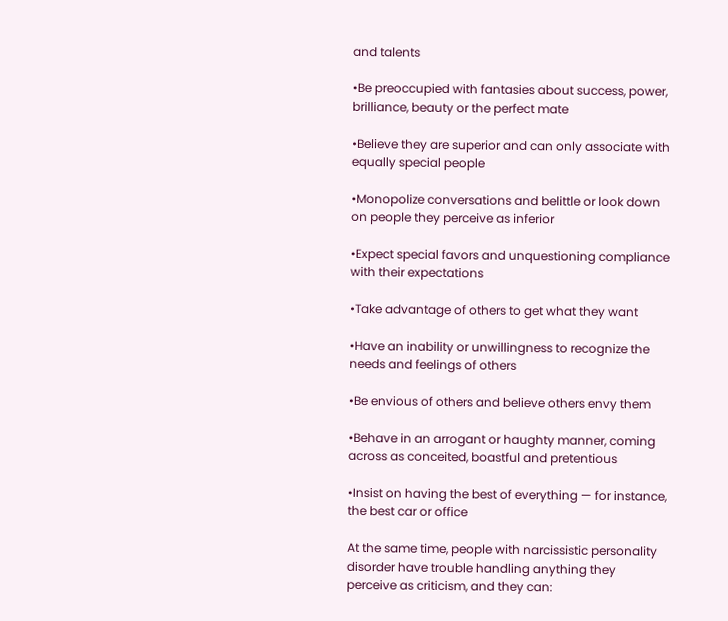and talents

•Be preoccupied with fantasies about success, power, brilliance, beauty or the perfect mate

•Believe they are superior and can only associate with equally special people

•Monopolize conversations and belittle or look down on people they perceive as inferior

•Expect special favors and unquestioning compliance with their expectations

•Take advantage of others to get what they want

•Have an inability or unwillingness to recognize the needs and feelings of others

•Be envious of others and believe others envy them

•Behave in an arrogant or haughty manner, coming across as conceited, boastful and pretentious

•Insist on having the best of everything — for instance, the best car or office

At the same time, people with narcissistic personality disorder have trouble handling anything they perceive as criticism, and they can: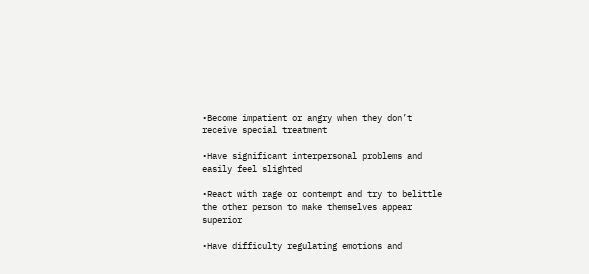•Become impatient or angry when they don’t receive special treatment

•Have significant interpersonal problems and easily feel slighted

•React with rage or contempt and try to belittle the other person to make themselves appear superior

•Have difficulty regulating emotions and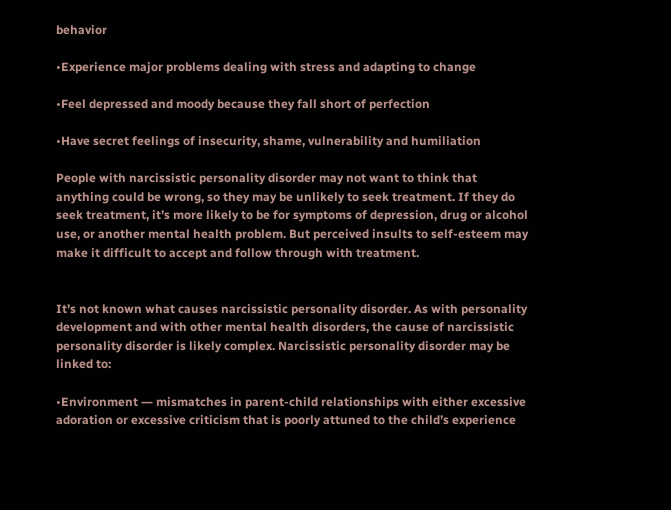behavior

•Experience major problems dealing with stress and adapting to change

•Feel depressed and moody because they fall short of perfection

•Have secret feelings of insecurity, shame, vulnerability and humiliation

People with narcissistic personality disorder may not want to think that anything could be wrong, so they may be unlikely to seek treatment. If they do seek treatment, it’s more likely to be for symptoms of depression, drug or alcohol use, or another mental health problem. But perceived insults to self-esteem may make it difficult to accept and follow through with treatment.


It’s not known what causes narcissistic personality disorder. As with personality development and with other mental health disorders, the cause of narcissistic personality disorder is likely complex. Narcissistic personality disorder may be linked to:

•Environment ― mismatches in parent-child relationships with either excessive adoration or excessive criticism that is poorly attuned to the child’s experience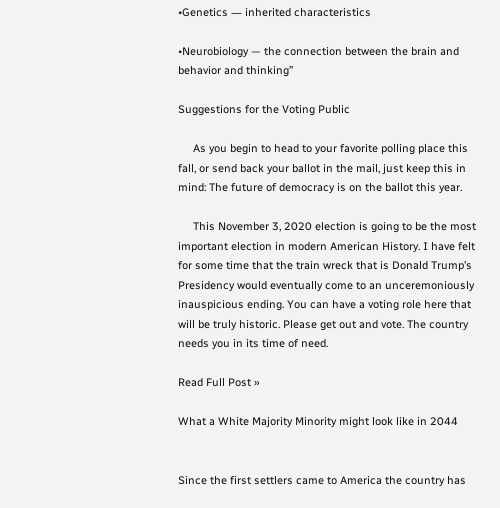•Genetics ― inherited characteristics

•Neurobiology — the connection between the brain and behavior and thinking”

Suggestions for the Voting Public

     As you begin to head to your favorite polling place this fall, or send back your ballot in the mail, just keep this in mind: The future of democracy is on the ballot this year.

     This November 3, 2020 election is going to be the most important election in modern American History. I have felt for some time that the train wreck that is Donald Trump’s Presidency would eventually come to an unceremoniously inauspicious ending. You can have a voting role here that will be truly historic. Please get out and vote. The country needs you in its time of need.

Read Full Post »

What a White Majority Minority might look like in 2044


Since the first settlers came to America the country has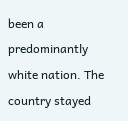been a predominantly white nation. The country stayed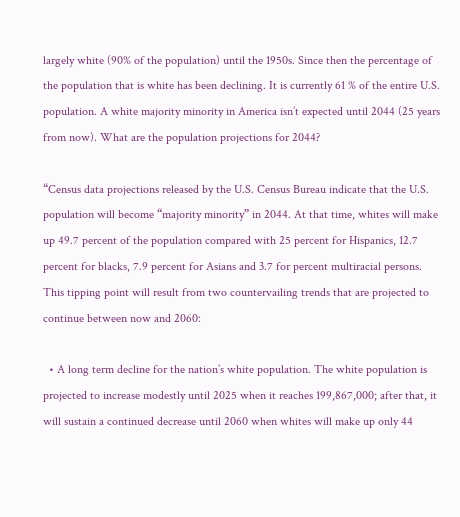largely white (90% of the population) until the 1950s. Since then the percentage of the population that is white has been declining. It is currently 61 % of the entire U.S. population. A white majority minority in America isn’t expected until 2044 (25 years from now). What are the population projections for 2044?

“Census data projections released by the U.S. Census Bureau indicate that the U.S. population will become “majority minority” in 2044. At that time, whites will make up 49.7 percent of the population compared with 25 percent for Hispanics, 12.7 percent for blacks, 7.9 percent for Asians and 3.7 for percent multiracial persons. This tipping point will result from two countervailing trends that are projected to continue between now and 2060:

  • A long term decline for the nation’s white population. The white population is projected to increase modestly until 2025 when it reaches 199,867,000; after that, it will sustain a continued decrease until 2060 when whites will make up only 44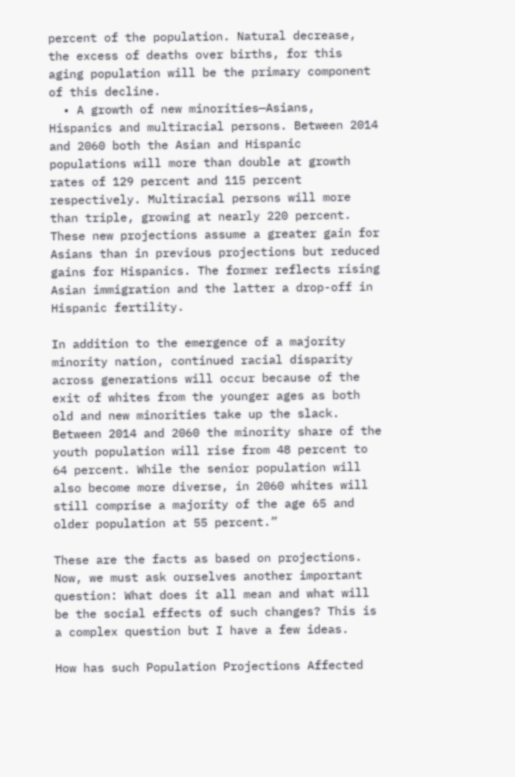percent of the population. Natural decrease, the excess of deaths over births, for this aging population will be the primary component of this decline.
  • A growth of new minorities—Asians, Hispanics and multiracial persons. Between 2014 and 2060 both the Asian and Hispanic populations will more than double at growth rates of 129 percent and 115 percent respectively. Multiracial persons will more than triple, growing at nearly 220 percent. These new projections assume a greater gain for Asians than in previous projections but reduced gains for Hispanics. The former reflects rising Asian immigration and the latter a drop-off in Hispanic fertility.

In addition to the emergence of a majority minority nation, continued racial disparity across generations will occur because of the exit of whites from the younger ages as both old and new minorities take up the slack. Between 2014 and 2060 the minority share of the youth population will rise from 48 percent to 64 percent. While the senior population will also become more diverse, in 2060 whites will still comprise a majority of the age 65 and older population at 55 percent.”

These are the facts as based on projections. Now, we must ask ourselves another important question: What does it all mean and what will be the social effects of such changes? This is a complex question but I have a few ideas.

How has such Population Projections Affected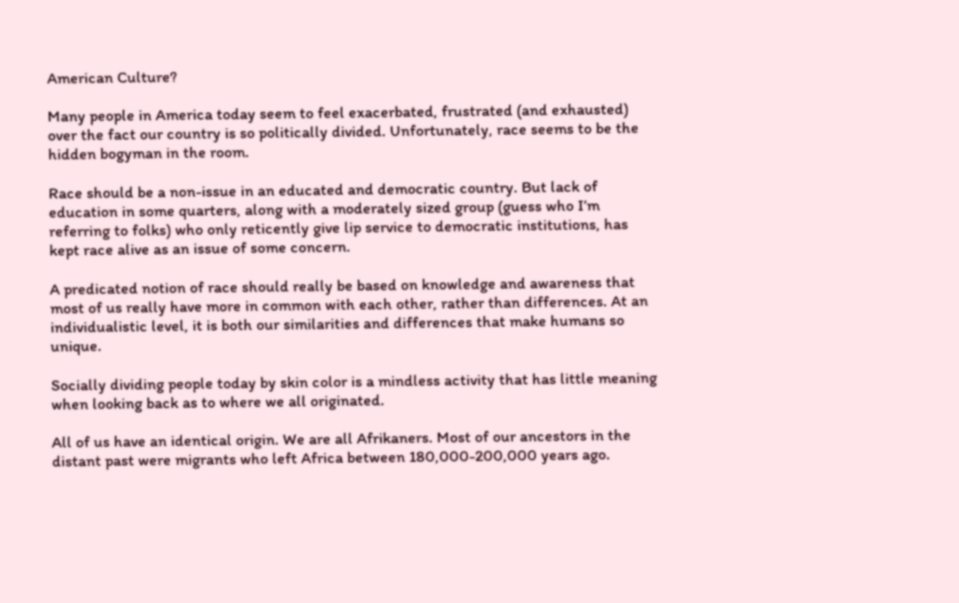American Culture?

Many people in America today seem to feel exacerbated, frustrated (and exhausted) over the fact our country is so politically divided. Unfortunately, race seems to be the hidden bogyman in the room.

Race should be a non-issue in an educated and democratic country. But lack of education in some quarters, along with a moderately sized group (guess who I’m referring to folks) who only reticently give lip service to democratic institutions, has kept race alive as an issue of some concern.

A predicated notion of race should really be based on knowledge and awareness that most of us really have more in common with each other, rather than differences. At an individualistic level, it is both our similarities and differences that make humans so unique.

Socially dividing people today by skin color is a mindless activity that has little meaning when looking back as to where we all originated.

All of us have an identical origin. We are all Afrikaners. Most of our ancestors in the distant past were migrants who left Africa between 180,000-200,000 years ago.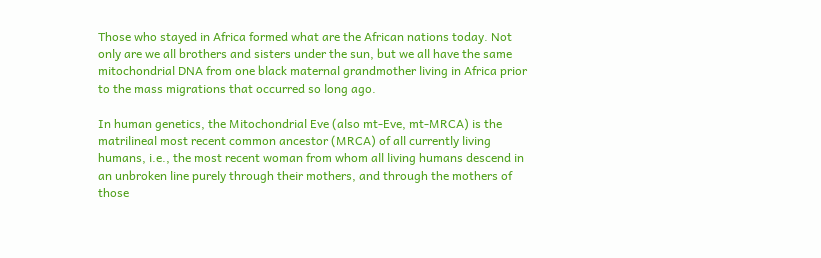Those who stayed in Africa formed what are the African nations today. Not only are we all brothers and sisters under the sun, but we all have the same mitochondrial DNA from one black maternal grandmother living in Africa prior to the mass migrations that occurred so long ago.

In human genetics, the Mitochondrial Eve (also mt-Eve, mt-MRCA) is the matrilineal most recent common ancestor (MRCA) of all currently living humans, i.e., the most recent woman from whom all living humans descend in an unbroken line purely through their mothers, and through the mothers of those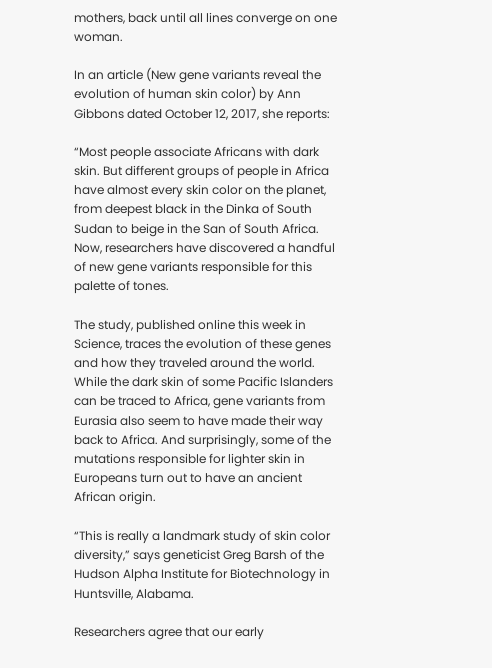mothers, back until all lines converge on one woman.

In an article (New gene variants reveal the evolution of human skin color) by Ann Gibbons dated October 12, 2017, she reports:

“Most people associate Africans with dark skin. But different groups of people in Africa have almost every skin color on the planet, from deepest black in the Dinka of South Sudan to beige in the San of South Africa. Now, researchers have discovered a handful of new gene variants responsible for this palette of tones.

The study, published online this week in Science, traces the evolution of these genes and how they traveled around the world. While the dark skin of some Pacific Islanders can be traced to Africa, gene variants from Eurasia also seem to have made their way back to Africa. And surprisingly, some of the mutations responsible for lighter skin in Europeans turn out to have an ancient African origin.

“This is really a landmark study of skin color diversity,” says geneticist Greg Barsh of the Hudson Alpha Institute for Biotechnology in Huntsville, Alabama.

Researchers agree that our early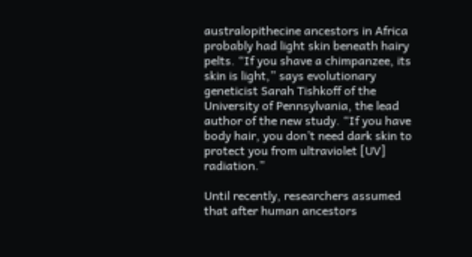australopithecine ancestors in Africa probably had light skin beneath hairy pelts. “If you shave a chimpanzee, its skin is light,” says evolutionary geneticist Sarah Tishkoff of the University of Pennsylvania, the lead author of the new study. “If you have body hair, you don’t need dark skin to protect you from ultraviolet [UV] radiation.”

Until recently, researchers assumed that after human ancestors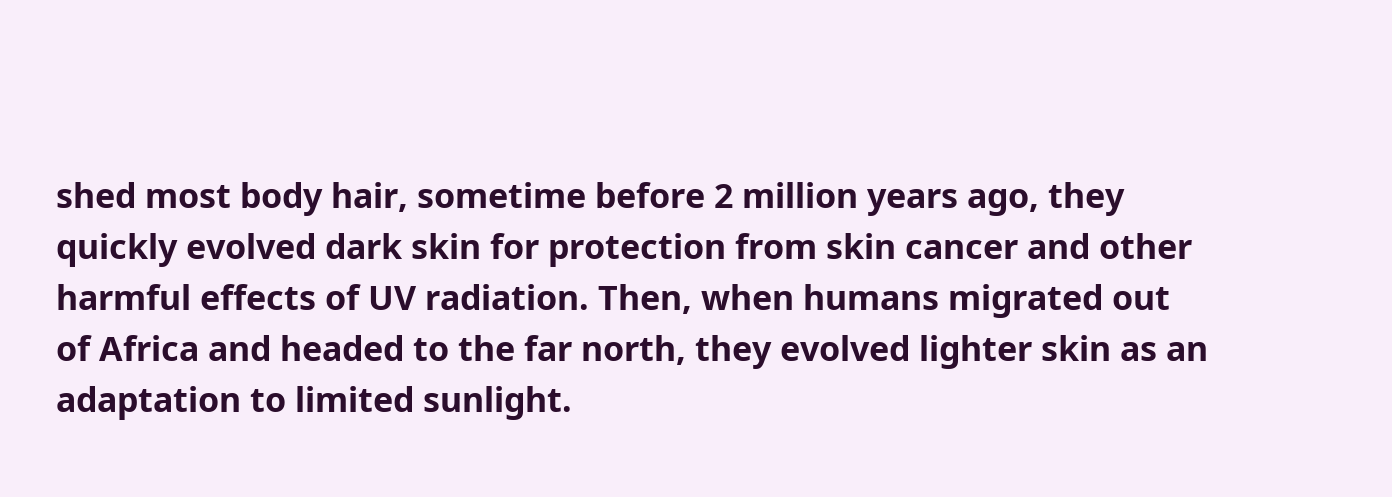shed most body hair, sometime before 2 million years ago, they quickly evolved dark skin for protection from skin cancer and other harmful effects of UV radiation. Then, when humans migrated out of Africa and headed to the far north, they evolved lighter skin as an adaptation to limited sunlight.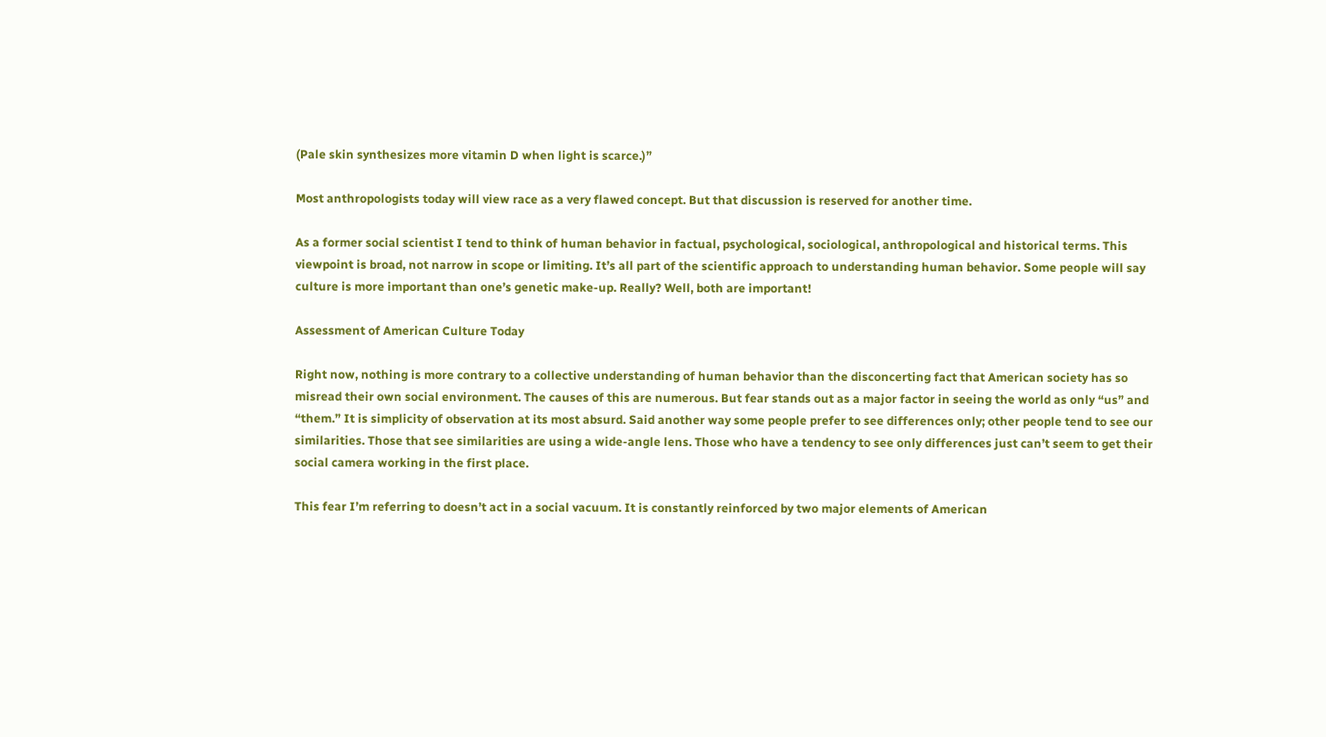(Pale skin synthesizes more vitamin D when light is scarce.)”

Most anthropologists today will view race as a very flawed concept. But that discussion is reserved for another time.

As a former social scientist I tend to think of human behavior in factual, psychological, sociological, anthropological and historical terms. This viewpoint is broad, not narrow in scope or limiting. It’s all part of the scientific approach to understanding human behavior. Some people will say culture is more important than one’s genetic make-up. Really? Well, both are important!

Assessment of American Culture Today

Right now, nothing is more contrary to a collective understanding of human behavior than the disconcerting fact that American society has so misread their own social environment. The causes of this are numerous. But fear stands out as a major factor in seeing the world as only “us” and “them.” It is simplicity of observation at its most absurd. Said another way some people prefer to see differences only; other people tend to see our similarities. Those that see similarities are using a wide-angle lens. Those who have a tendency to see only differences just can’t seem to get their social camera working in the first place.

This fear I’m referring to doesn’t act in a social vacuum. It is constantly reinforced by two major elements of American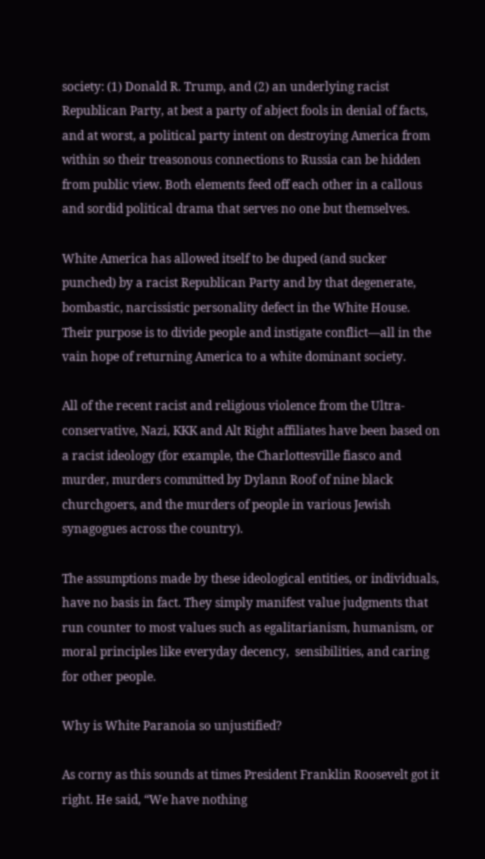society: (1) Donald R. Trump, and (2) an underlying racist Republican Party, at best a party of abject fools in denial of facts, and at worst, a political party intent on destroying America from within so their treasonous connections to Russia can be hidden from public view. Both elements feed off each other in a callous and sordid political drama that serves no one but themselves.

White America has allowed itself to be duped (and sucker punched) by a racist Republican Party and by that degenerate, bombastic, narcissistic personality defect in the White House. Their purpose is to divide people and instigate conflict—all in the vain hope of returning America to a white dominant society.

All of the recent racist and religious violence from the Ultra-conservative, Nazi, KKK and Alt Right affiliates have been based on a racist ideology (for example, the Charlottesville fiasco and murder, murders committed by Dylann Roof of nine black churchgoers, and the murders of people in various Jewish synagogues across the country).

The assumptions made by these ideological entities, or individuals, have no basis in fact. They simply manifest value judgments that run counter to most values such as egalitarianism, humanism, or moral principles like everyday decency,  sensibilities, and caring for other people.

Why is White Paranoia so unjustified?

As corny as this sounds at times President Franklin Roosevelt got it right. He said, “We have nothing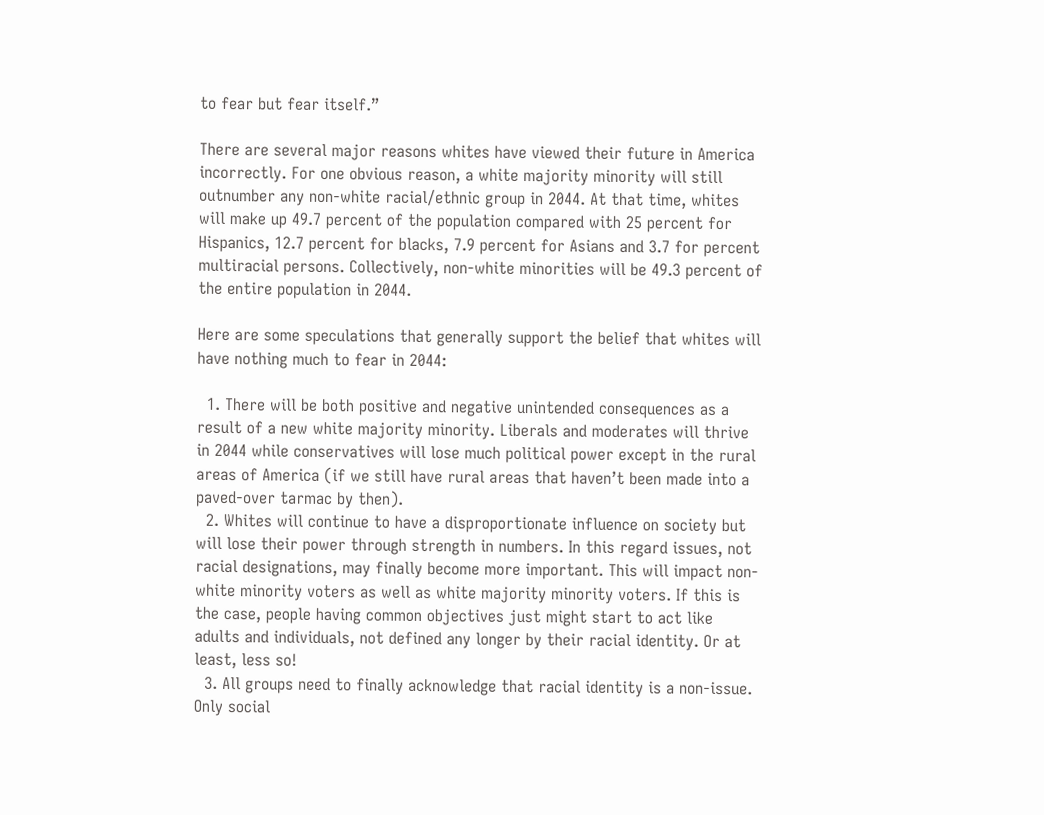to fear but fear itself.”

There are several major reasons whites have viewed their future in America incorrectly. For one obvious reason, a white majority minority will still outnumber any non-white racial/ethnic group in 2044. At that time, whites will make up 49.7 percent of the population compared with 25 percent for Hispanics, 12.7 percent for blacks, 7.9 percent for Asians and 3.7 for percent multiracial persons. Collectively, non-white minorities will be 49.3 percent of the entire population in 2044.

Here are some speculations that generally support the belief that whites will have nothing much to fear in 2044:

  1. There will be both positive and negative unintended consequences as a result of a new white majority minority. Liberals and moderates will thrive in 2044 while conservatives will lose much political power except in the rural areas of America (if we still have rural areas that haven’t been made into a paved-over tarmac by then).
  2. Whites will continue to have a disproportionate influence on society but will lose their power through strength in numbers. In this regard issues, not racial designations, may finally become more important. This will impact non-white minority voters as well as white majority minority voters. If this is the case, people having common objectives just might start to act like adults and individuals, not defined any longer by their racial identity. Or at least, less so!
  3. All groups need to finally acknowledge that racial identity is a non-issue. Only social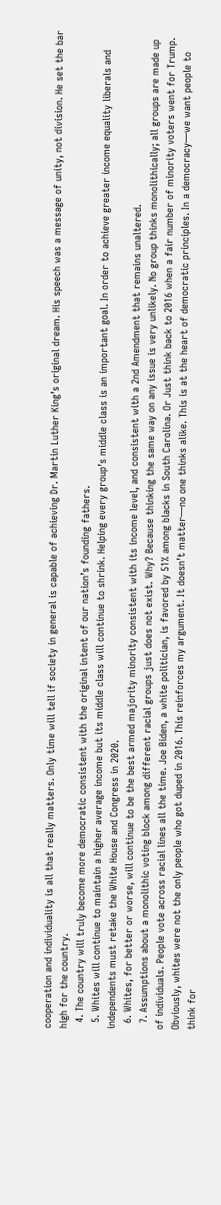cooperation and individuality is all that really matters. Only time will tell if society in general is capable of achieving Dr. Martin Luther King’s original dream. His speech was a message of unity, not division. He set the bar high for the country.
  4. The country will truly become more democratic consistent with the original intent of our nation’s founding fathers.
  5. Whites will continue to maintain a higher average income but its middle class will continue to shrink. Helping every group’s middle class is an important goal. In order to achieve greater income equality liberals and independents must retake the White House and Congress in 2020.
  6. Whites, for better or worse, will continue to be the best armed majority minority consistent with its income level, and consistent with a 2nd Amendment that remains unaltered.
  7. Assumptions about a monolithic voting block among different racial groups just does not exist. Why? Because thinking the same way on any issue is very unlikely. No group thinks monolithically; all groups are made up of individuals. People vote across racial lines all the time. Joe Biden, a white politician, is favored by 51% among blacks in South Carolina. Or Just think back to 2016 when a fair number of minority voters went for Trump. Obviously, whites were not the only people who got duped in 2016. This reinforces my argument. It doesn’t matter—no one thinks alike. This is at the heart of democratic principles. In a democracy—we want people to think for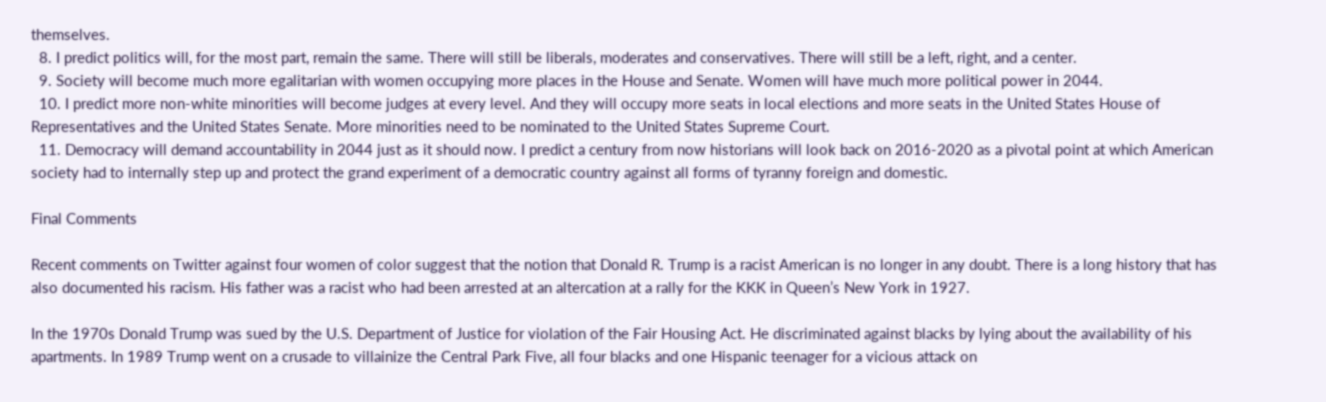themselves.
  8. I predict politics will, for the most part, remain the same. There will still be liberals, moderates and conservatives. There will still be a left, right, and a center.
  9. Society will become much more egalitarian with women occupying more places in the House and Senate. Women will have much more political power in 2044.
  10. I predict more non-white minorities will become judges at every level. And they will occupy more seats in local elections and more seats in the United States House of Representatives and the United States Senate. More minorities need to be nominated to the United States Supreme Court.
  11. Democracy will demand accountability in 2044 just as it should now. I predict a century from now historians will look back on 2016-2020 as a pivotal point at which American society had to internally step up and protect the grand experiment of a democratic country against all forms of tyranny foreign and domestic.

Final Comments

Recent comments on Twitter against four women of color suggest that the notion that Donald R. Trump is a racist American is no longer in any doubt. There is a long history that has also documented his racism. His father was a racist who had been arrested at an altercation at a rally for the KKK in Queen’s New York in 1927.

In the 1970s Donald Trump was sued by the U.S. Department of Justice for violation of the Fair Housing Act. He discriminated against blacks by lying about the availability of his apartments. In 1989 Trump went on a crusade to villainize the Central Park Five, all four blacks and one Hispanic teenager for a vicious attack on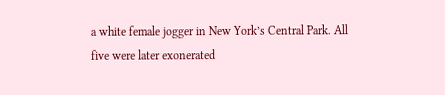a white female jogger in New York’s Central Park. All five were later exonerated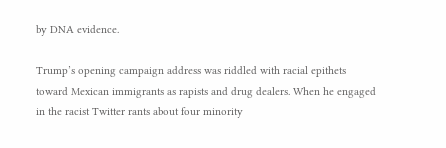by DNA evidence.

Trump’s opening campaign address was riddled with racial epithets toward Mexican immigrants as rapists and drug dealers. When he engaged in the racist Twitter rants about four minority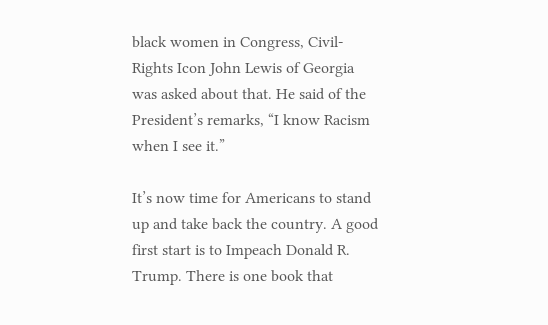black women in Congress, Civil-Rights Icon John Lewis of Georgia was asked about that. He said of the President’s remarks, “I know Racism when I see it.”

It’s now time for Americans to stand up and take back the country. A good first start is to Impeach Donald R. Trump. There is one book that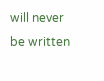will never be written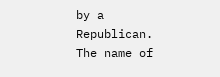by a Republican. The name of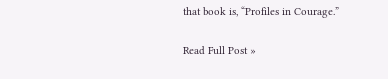that book is, “Profiles in Courage.”

Read Full Post »